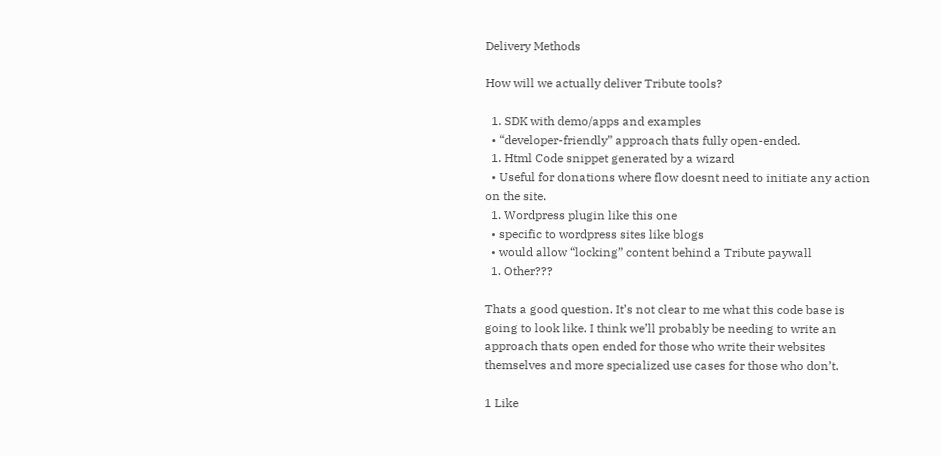Delivery Methods

How will we actually deliver Tribute tools?

  1. SDK with demo/apps and examples
  • “developer-friendly” approach thats fully open-ended.
  1. Html Code snippet generated by a wizard
  • Useful for donations where flow doesnt need to initiate any action on the site.
  1. Wordpress plugin like this one
  • specific to wordpress sites like blogs
  • would allow “locking” content behind a Tribute paywall
  1. Other???

Thats a good question. It’s not clear to me what this code base is going to look like. I think we’ll probably be needing to write an approach thats open ended for those who write their websites themselves and more specialized use cases for those who don’t.

1 Like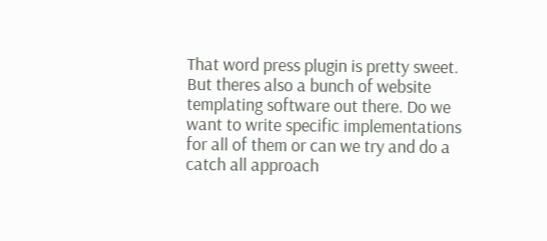That word press plugin is pretty sweet. But theres also a bunch of website templating software out there. Do we want to write specific implementations for all of them or can we try and do a catch all approach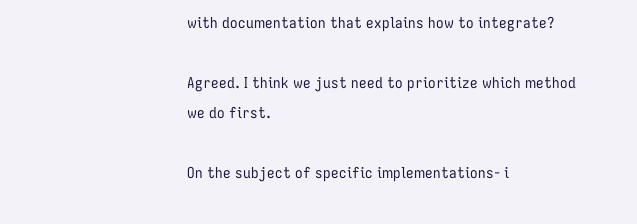with documentation that explains how to integrate?

Agreed. I think we just need to prioritize which method we do first.

On the subject of specific implementations- i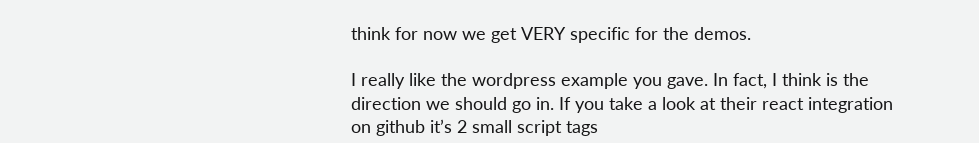think for now we get VERY specific for the demos.

I really like the wordpress example you gave. In fact, I think is the direction we should go in. If you take a look at their react integration on github it’s 2 small script tags